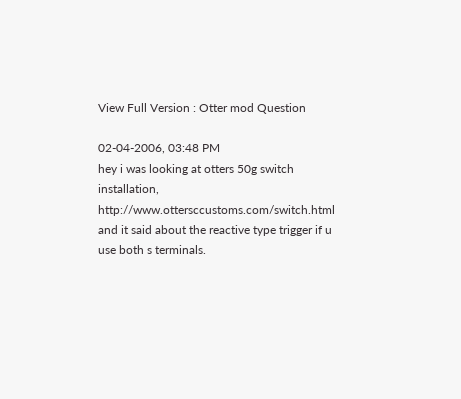View Full Version : Otter mod Question

02-04-2006, 03:48 PM
hey i was looking at otters 50g switch installation, http://www.ottersccustoms.com/switch.html
and it said about the reactive type trigger if u use both s terminals.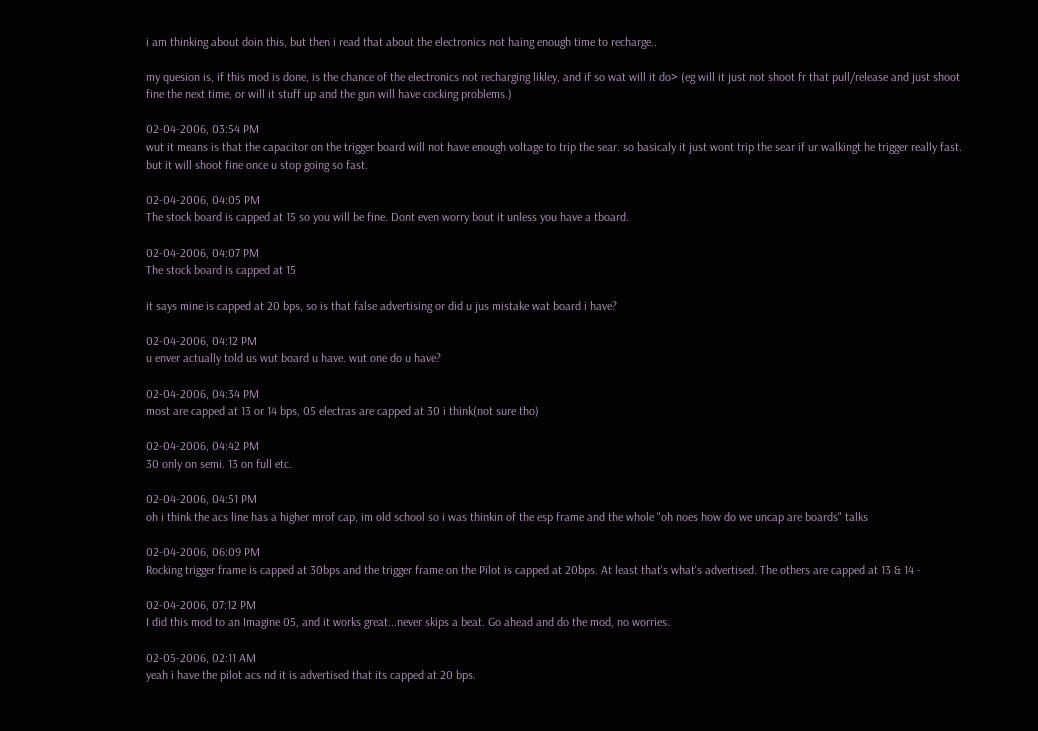i am thinking about doin this, but then i read that about the electronics not haing enough time to recharge..

my quesion is, if this mod is done, is the chance of the electronics not recharging likley, and if so wat will it do> (eg will it just not shoot fr that pull/release and just shoot fine the next time, or will it stuff up and the gun will have cocking problems.)

02-04-2006, 03:54 PM
wut it means is that the capacitor on the trigger board will not have enough voltage to trip the sear. so basicaly it just wont trip the sear if ur walkingt he trigger really fast. but it will shoot fine once u stop going so fast.

02-04-2006, 04:05 PM
The stock board is capped at 15 so you will be fine. Dont even worry bout it unless you have a tboard.

02-04-2006, 04:07 PM
The stock board is capped at 15

it says mine is capped at 20 bps, so is that false advertising or did u jus mistake wat board i have?

02-04-2006, 04:12 PM
u enver actually told us wut board u have. wut one do u have?

02-04-2006, 04:34 PM
most are capped at 13 or 14 bps, 05 electras are capped at 30 i think(not sure tho)

02-04-2006, 04:42 PM
30 only on semi. 13 on full etc.

02-04-2006, 04:51 PM
oh i think the acs line has a higher mrof cap, im old school so i was thinkin of the esp frame and the whole "oh noes how do we uncap are boards" talks

02-04-2006, 06:09 PM
Rocking trigger frame is capped at 30bps and the trigger frame on the Pilot is capped at 20bps. At least that's what's advertised. The others are capped at 13 & 14 -

02-04-2006, 07:12 PM
I did this mod to an Imagine 05, and it works great...never skips a beat. Go ahead and do the mod, no worries.

02-05-2006, 02:11 AM
yeah i have the pilot acs nd it is advertised that its capped at 20 bps.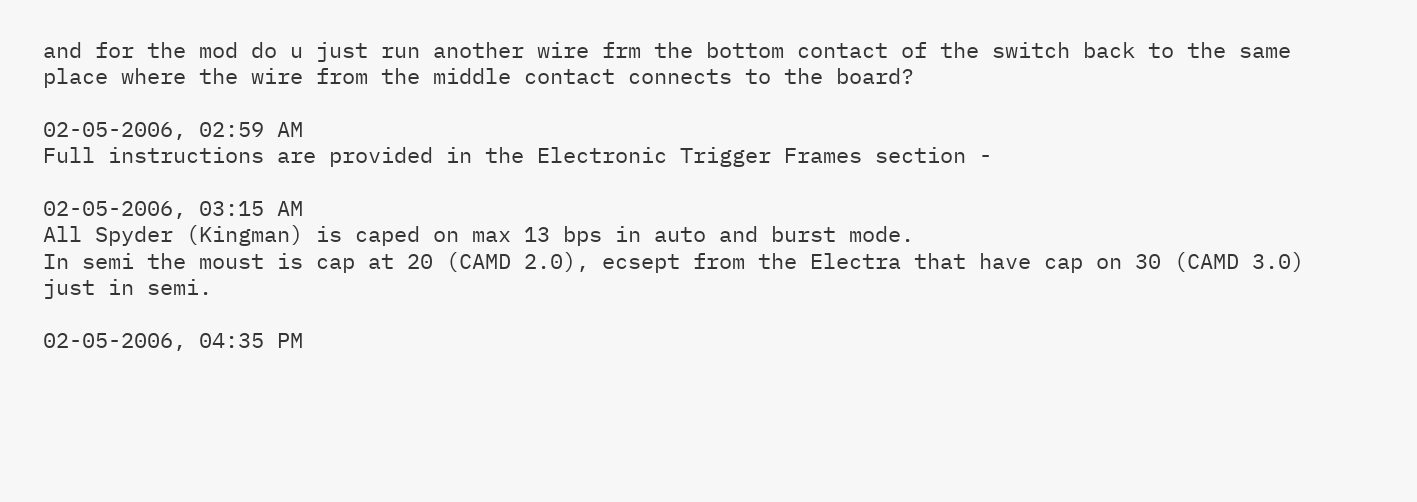and for the mod do u just run another wire frm the bottom contact of the switch back to the same place where the wire from the middle contact connects to the board?

02-05-2006, 02:59 AM
Full instructions are provided in the Electronic Trigger Frames section -

02-05-2006, 03:15 AM
All Spyder (Kingman) is caped on max 13 bps in auto and burst mode.
In semi the moust is cap at 20 (CAMD 2.0), ecsept from the Electra that have cap on 30 (CAMD 3.0) just in semi.

02-05-2006, 04:35 PM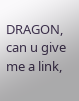DRAGON, can u give me a link,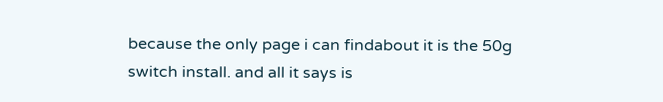because the only page i can findabout it is the 50g switch install. and all it says is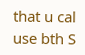that u cal use bth S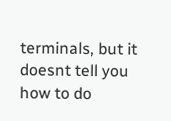terminals, but it doesnt tell you how to do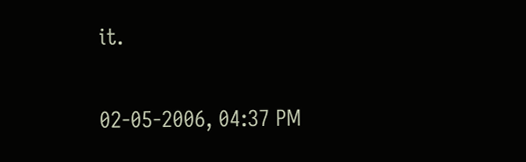it.

02-05-2006, 04:37 PM